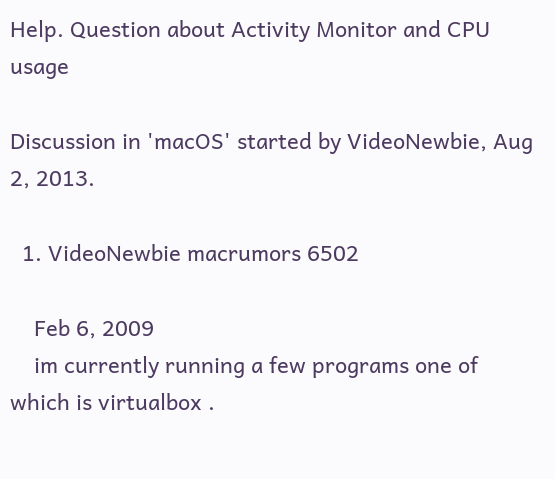Help. Question about Activity Monitor and CPU usage

Discussion in 'macOS' started by VideoNewbie, Aug 2, 2013.

  1. VideoNewbie macrumors 6502

    Feb 6, 2009
    im currently running a few programs one of which is virtualbox .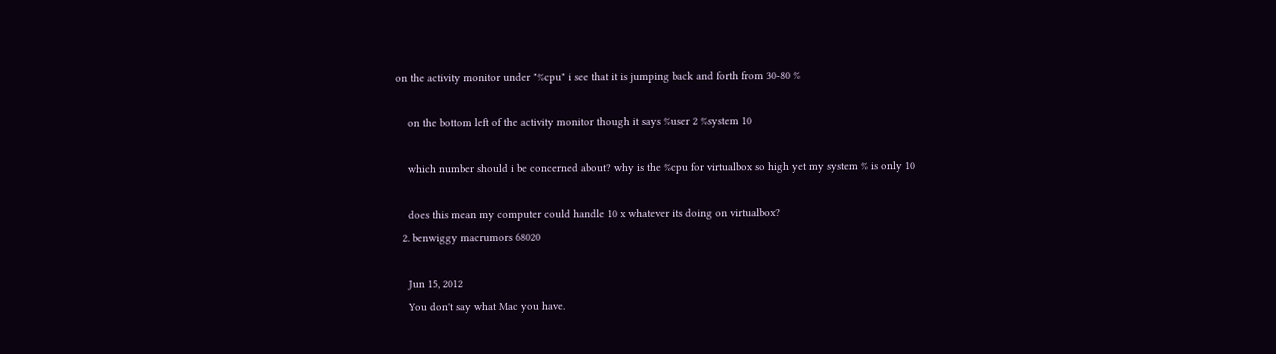on the activity monitor under "%cpu" i see that it is jumping back and forth from 30-80 %

    on the bottom left of the activity monitor though it says %user 2 %system 10

    which number should i be concerned about? why is the %cpu for virtualbox so high yet my system % is only 10

    does this mean my computer could handle 10 x whatever its doing on virtualbox?
  2. benwiggy macrumors 68020

    Jun 15, 2012
    You don't say what Mac you have.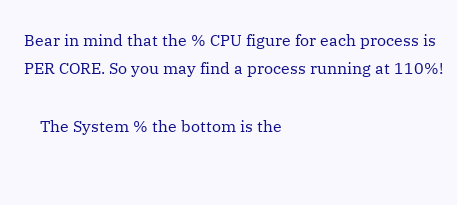Bear in mind that the % CPU figure for each process is PER CORE. So you may find a process running at 110%!

    The System % the bottom is the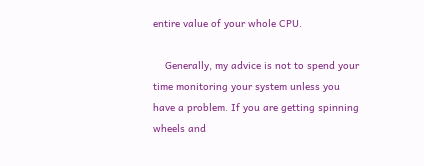entire value of your whole CPU.

    Generally, my advice is not to spend your time monitoring your system unless you have a problem. If you are getting spinning wheels and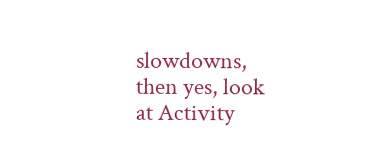slowdowns, then yes, look at Activity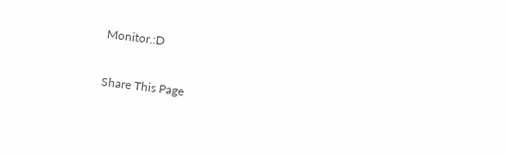Monitor.:D

Share This Page